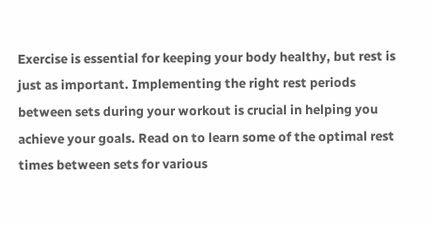Exercise is essential for keeping your body healthy, but rest is just as important. Implementing the right rest periods between sets during your workout is crucial in helping you achieve your goals. Read on to learn some of the optimal rest times between sets for various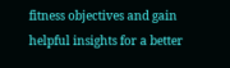fitness objectives and gain helpful insights for a better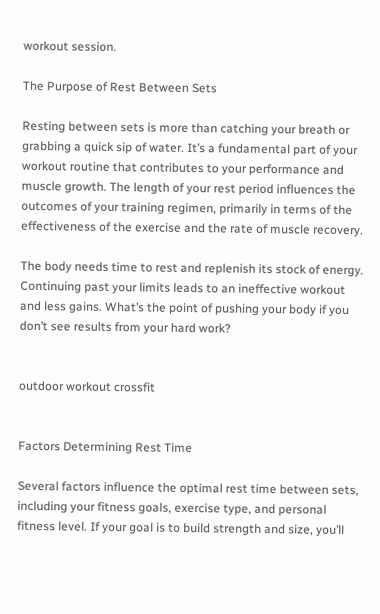workout session.

The Purpose of Rest Between Sets

Resting between sets is more than catching your breath or grabbing a quick sip of water. It’s a fundamental part of your workout routine that contributes to your performance and muscle growth. The length of your rest period influences the outcomes of your training regimen, primarily in terms of the effectiveness of the exercise and the rate of muscle recovery.

The body needs time to rest and replenish its stock of energy. Continuing past your limits leads to an ineffective workout and less gains. What’s the point of pushing your body if you don’t see results from your hard work?


outdoor workout crossfit


Factors Determining Rest Time

Several factors influence the optimal rest time between sets, including your fitness goals, exercise type, and personal fitness level. If your goal is to build strength and size, you’ll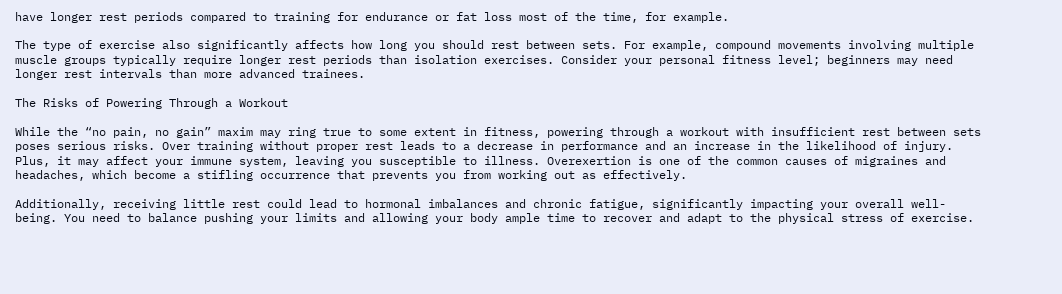have longer rest periods compared to training for endurance or fat loss most of the time, for example.

The type of exercise also significantly affects how long you should rest between sets. For example, compound movements involving multiple muscle groups typically require longer rest periods than isolation exercises. Consider your personal fitness level; beginners may need longer rest intervals than more advanced trainees.

The Risks of Powering Through a Workout

While the “no pain, no gain” maxim may ring true to some extent in fitness, powering through a workout with insufficient rest between sets poses serious risks. Over training without proper rest leads to a decrease in performance and an increase in the likelihood of injury. Plus, it may affect your immune system, leaving you susceptible to illness. Overexertion is one of the common causes of migraines and headaches, which become a stifling occurrence that prevents you from working out as effectively.

Additionally, receiving little rest could lead to hormonal imbalances and chronic fatigue, significantly impacting your overall well-being. You need to balance pushing your limits and allowing your body ample time to recover and adapt to the physical stress of exercise.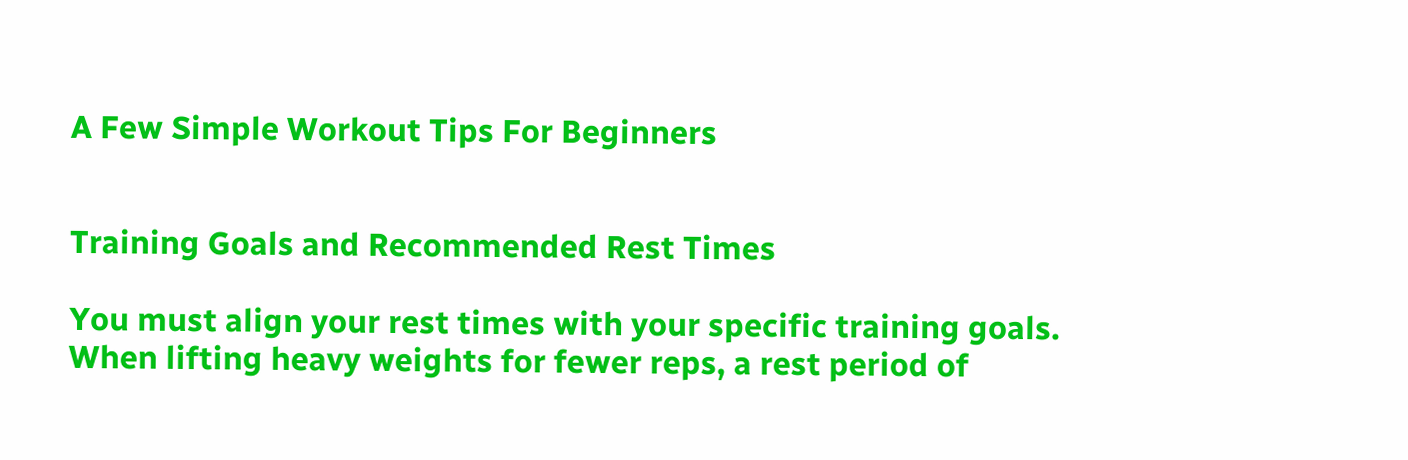A Few Simple Workout Tips For Beginners


Training Goals and Recommended Rest Times

You must align your rest times with your specific training goals. When lifting heavy weights for fewer reps, a rest period of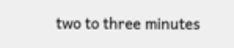two to three minutes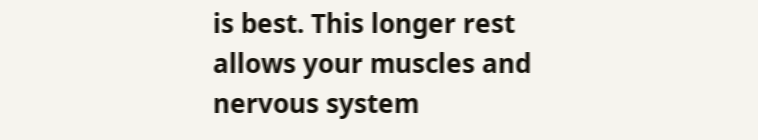is best. This longer rest allows your muscles and nervous system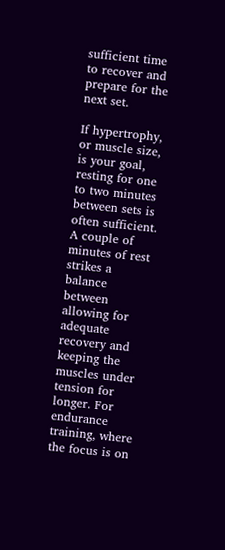sufficient time to recover and prepare for the next set.

If hypertrophy, or muscle size, is your goal, resting for one to two minutes between sets is often sufficient. A couple of minutes of rest strikes a balance between allowing for adequate recovery and keeping the muscles under tension for longer. For endurance training, where the focus is on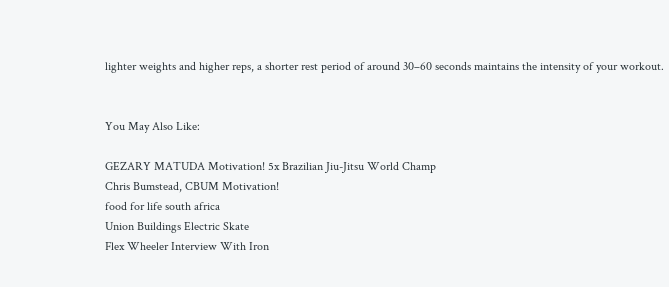lighter weights and higher reps, a shorter rest period of around 30–60 seconds maintains the intensity of your workout.


You May Also Like:

GEZARY MATUDA Motivation! 5x Brazilian Jiu-Jitsu World Champ
Chris Bumstead, CBUM Motivation!
food for life south africa
Union Buildings Electric Skate
Flex Wheeler Interview With Iron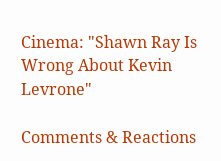Cinema: "Shawn Ray Is Wrong About Kevin Levrone"

Comments & Reactions